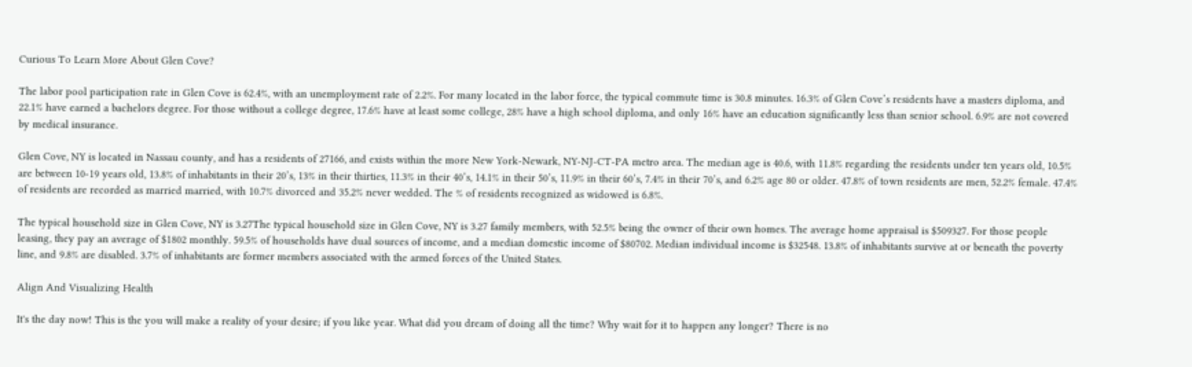Curious To Learn More About Glen Cove?

The labor pool participation rate in Glen Cove is 62.4%, with an unemployment rate of 2.2%. For many located in the labor force, the typical commute time is 30.8 minutes. 16.3% of Glen Cove’s residents have a masters diploma, and 22.1% have earned a bachelors degree. For those without a college degree, 17.6% have at least some college, 28% have a high school diploma, and only 16% have an education significantly less than senior school. 6.9% are not covered by medical insurance.

Glen Cove, NY is located in Nassau county, and has a residents of 27166, and exists within the more New York-Newark, NY-NJ-CT-PA metro area. The median age is 40.6, with 11.8% regarding the residents under ten years old, 10.5% are between 10-19 years old, 13.8% of inhabitants in their 20’s, 13% in their thirties, 11.3% in their 40’s, 14.1% in their 50’s, 11.9% in their 60’s, 7.4% in their 70’s, and 6.2% age 80 or older. 47.8% of town residents are men, 52.2% female. 47.4% of residents are recorded as married married, with 10.7% divorced and 35.2% never wedded. The % of residents recognized as widowed is 6.8%.

The typical household size in Glen Cove, NY is 3.27The typical household size in Glen Cove, NY is 3.27 family members, with 52.5% being the owner of their own homes. The average home appraisal is $509327. For those people leasing, they pay an average of $1802 monthly. 59.5% of households have dual sources of income, and a median domestic income of $80702. Median individual income is $32548. 13.8% of inhabitants survive at or beneath the poverty line, and 9.8% are disabled. 3.7% of inhabitants are former members associated with the armed forces of the United States.

Align And Visualizing Health

It's the day now! This is the you will make a reality of your desire; if you like year. What did you dream of doing all the time? Why wait for it to happen any longer? There is no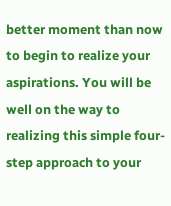better moment than now to begin to realize your aspirations. You will be well on the way to realizing this simple four-step approach to your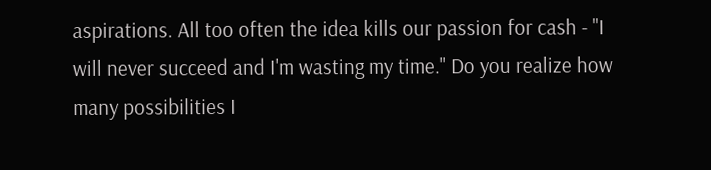aspirations. All too often the idea kills our passion for cash - "I will never succeed and I'm wasting my time." Do you realize how many possibilities I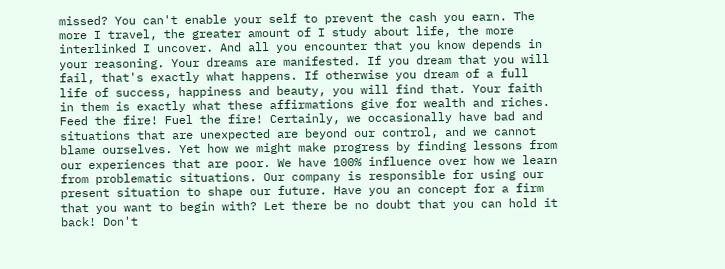missed? You can't enable your self to prevent the cash you earn. The more I travel, the greater amount of I study about life, the more interlinked I uncover. And all you encounter that you know depends in your reasoning. Your dreams are manifested. If you dream that you will fail, that's exactly what happens. If otherwise you dream of a full life of success, happiness and beauty, you will find that. Your faith in them is exactly what these affirmations give for wealth and riches. Feed the fire! Fuel the fire! Certainly, we occasionally have bad and situations that are unexpected are beyond our control, and we cannot blame ourselves. Yet how we might make progress by finding lessons from our experiences that are poor. We have 100% influence over how we learn from problematic situations. Our company is responsible for using our present situation to shape our future. Have you an concept for a firm that you want to begin with? Let there be no doubt that you can hold it back! Don't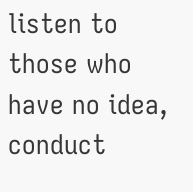listen to those who have no idea, conduct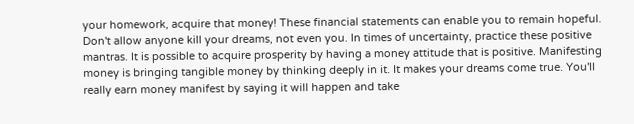your homework, acquire that money! These financial statements can enable you to remain hopeful. Don't allow anyone kill your dreams, not even you. In times of uncertainty, practice these positive mantras. It is possible to acquire prosperity by having a money attitude that is positive. Manifesting money is bringing tangible money by thinking deeply in it. It makes your dreams come true. You'll really earn money manifest by saying it will happen and take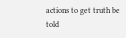actions to get truth be told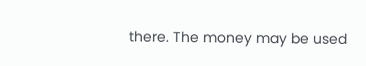there. The money may be used